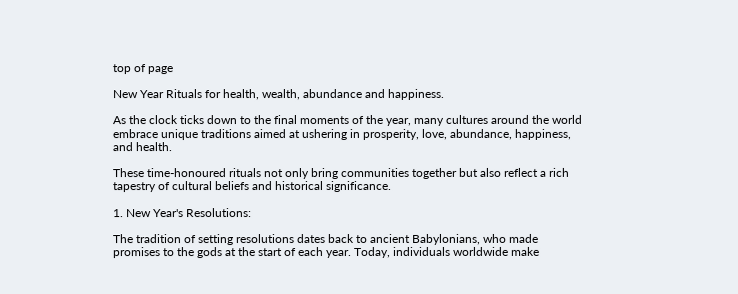top of page

New Year Rituals for health, wealth, abundance and happiness.

As the clock ticks down to the final moments of the year, many cultures around the world embrace unique traditions aimed at ushering in prosperity, love, abundance, happiness, and health.

These time-honoured rituals not only bring communities together but also reflect a rich tapestry of cultural beliefs and historical significance.

1. New Year's Resolutions:

The tradition of setting resolutions dates back to ancient Babylonians, who made promises to the gods at the start of each year. Today, individuals worldwide make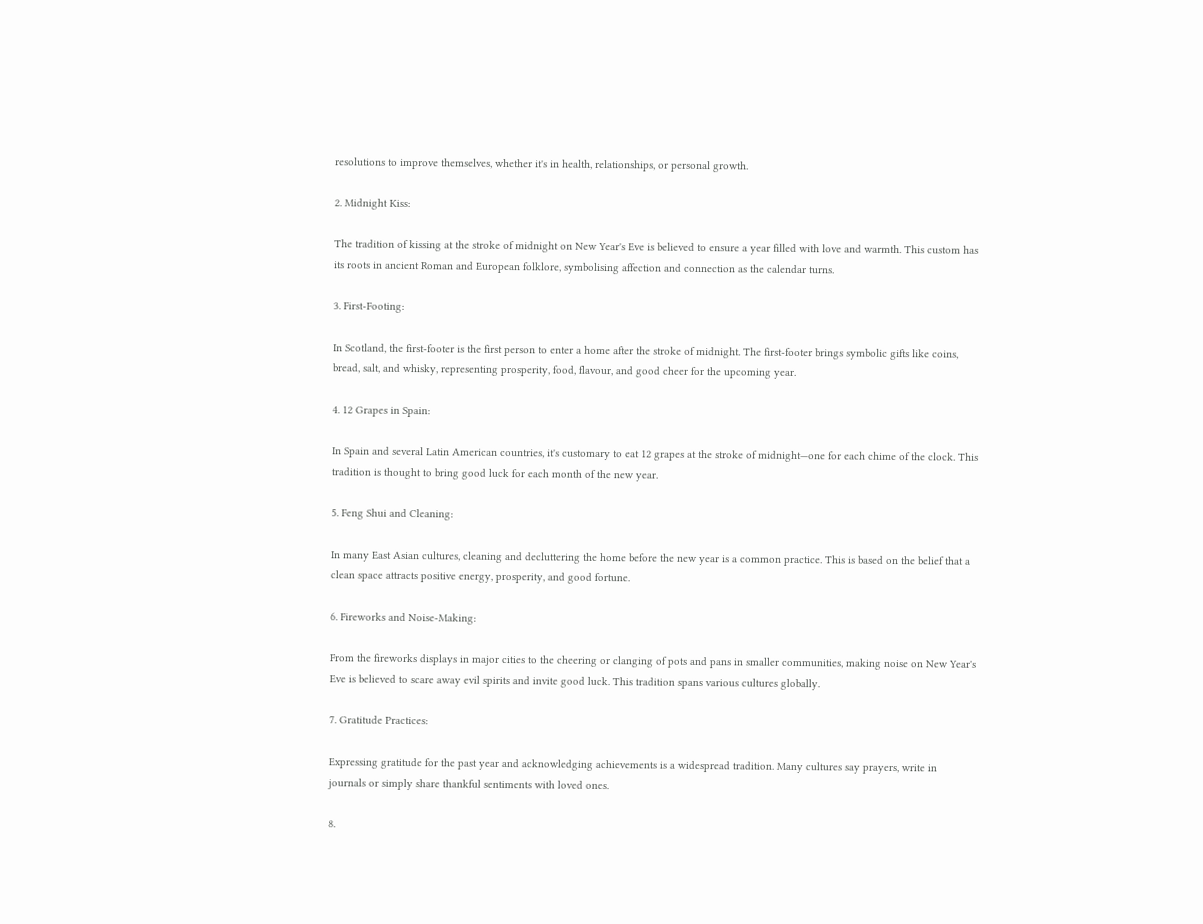resolutions to improve themselves, whether it's in health, relationships, or personal growth.

2. Midnight Kiss:

The tradition of kissing at the stroke of midnight on New Year's Eve is believed to ensure a year filled with love and warmth. This custom has its roots in ancient Roman and European folklore, symbolising affection and connection as the calendar turns.

3. First-Footing:

In Scotland, the first-footer is the first person to enter a home after the stroke of midnight. The first-footer brings symbolic gifts like coins, bread, salt, and whisky, representing prosperity, food, flavour, and good cheer for the upcoming year.

4. 12 Grapes in Spain:

In Spain and several Latin American countries, it's customary to eat 12 grapes at the stroke of midnight—one for each chime of the clock. This tradition is thought to bring good luck for each month of the new year.

5. Feng Shui and Cleaning:

In many East Asian cultures, cleaning and decluttering the home before the new year is a common practice. This is based on the belief that a clean space attracts positive energy, prosperity, and good fortune.

6. Fireworks and Noise-Making:

From the fireworks displays in major cities to the cheering or clanging of pots and pans in smaller communities, making noise on New Year's Eve is believed to scare away evil spirits and invite good luck. This tradition spans various cultures globally.

7. Gratitude Practices:

Expressing gratitude for the past year and acknowledging achievements is a widespread tradition. Many cultures say prayers, write in journals or simply share thankful sentiments with loved ones.

8.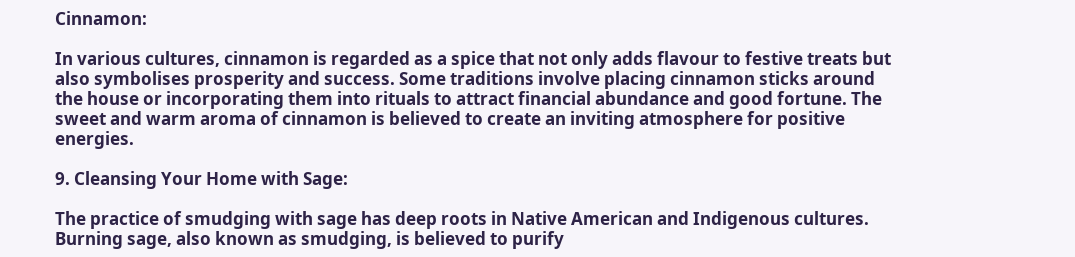Cinnamon:

In various cultures, cinnamon is regarded as a spice that not only adds flavour to festive treats but also symbolises prosperity and success. Some traditions involve placing cinnamon sticks around the house or incorporating them into rituals to attract financial abundance and good fortune. The sweet and warm aroma of cinnamon is believed to create an inviting atmosphere for positive energies.

9. Cleansing Your Home with Sage:

The practice of smudging with sage has deep roots in Native American and Indigenous cultures. Burning sage, also known as smudging, is believed to purify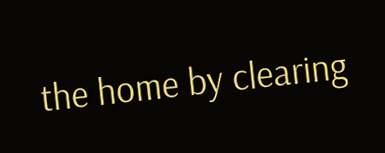the home by clearing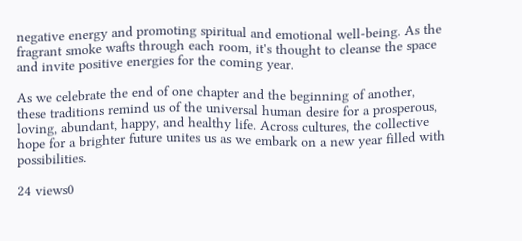negative energy and promoting spiritual and emotional well-being. As the fragrant smoke wafts through each room, it's thought to cleanse the space and invite positive energies for the coming year.

As we celebrate the end of one chapter and the beginning of another, these traditions remind us of the universal human desire for a prosperous, loving, abundant, happy, and healthy life. Across cultures, the collective hope for a brighter future unites us as we embark on a new year filled with possibilities.

24 views0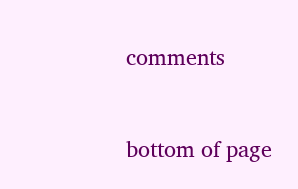comments


bottom of page